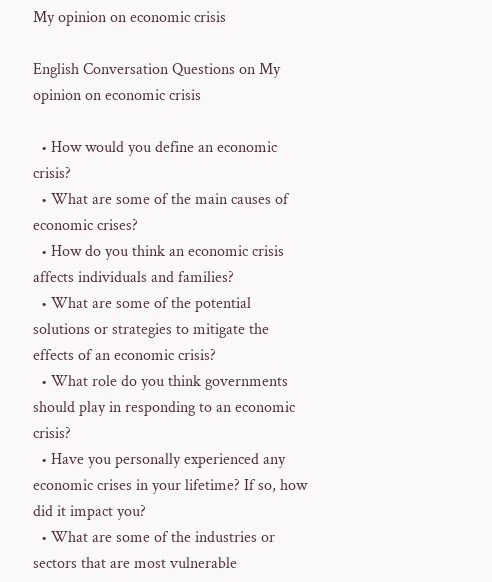My opinion on economic crisis

English Conversation Questions on My opinion on economic crisis

  • How would you define an economic crisis?
  • What are some of the main causes of economic crises?
  • How do you think an economic crisis affects individuals and families?
  • What are some of the potential solutions or strategies to mitigate the effects of an economic crisis?
  • What role do you think governments should play in responding to an economic crisis?
  • Have you personally experienced any economic crises in your lifetime? If so, how did it impact you?
  • What are some of the industries or sectors that are most vulnerable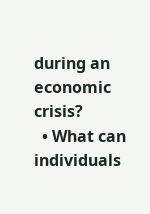during an economic crisis?
  • What can individuals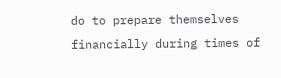do to prepare themselves financially during times of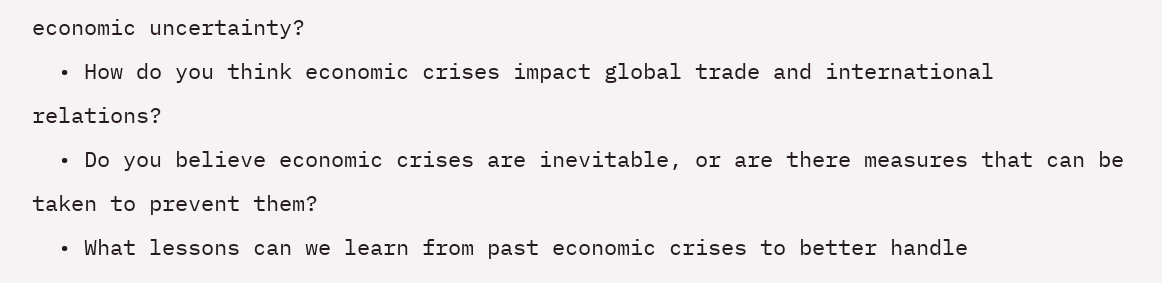economic uncertainty?
  • How do you think economic crises impact global trade and international relations?
  • Do you believe economic crises are inevitable, or are there measures that can be taken to prevent them?
  • What lessons can we learn from past economic crises to better handle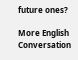future ones?

More English Conversation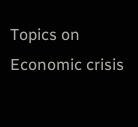Topics on Economic crisis